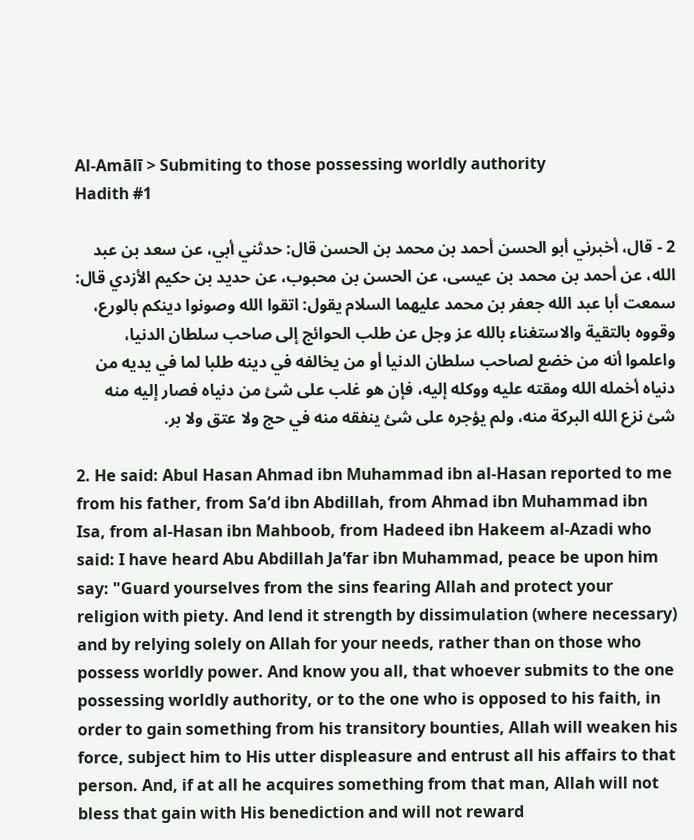Al-Amālī > Submiting to those possessing worldly authority
Hadith #1

2 - قال، أخبرني أبو الحسن أحمد بن محمد بن الحسن قال: حدثني أبي، عن سعد بن عبد الله، عن أحمد بن محمد بن عيسى، عن الحسن بن محبوب، عن حديد بن حكيم الأزدي قال: سمعت أبا عبد الله جعفر بن محمد عليهما السلام يقول: اتقوا الله وصونوا دينكم بالورع، وقووه بالتقية والاستغناء بالله عز وجل عن طلب الحوائج إلى صاحب سلطان الدنيا، واعلموا أنه من خضع لصاحب سلطان الدنيا أو من يخالفه في دينه طلبا لما في يديه من دنياه أخمله الله ومقته عليه ووكله إليه، فإن هو غلب على شئ من دنياه فصار إليه منه شئ نزع الله البركة منه، ولم يؤجره على شئ ينفقه منه في حج ولا عتق ولا بر.

2. He said: Abul Hasan Ahmad ibn Muhammad ibn al-Hasan reported to me from his father, from Sa’d ibn Abdillah, from Ahmad ibn Muhammad ibn Isa, from al-Hasan ibn Mahboob, from Hadeed ibn Hakeem al-Azadi who said: I have heard Abu Abdillah Ja’far ibn Muhammad, peace be upon him say: "Guard yourselves from the sins fearing Allah and protect your religion with piety. And lend it strength by dissimulation (where necessary) and by relying solely on Allah for your needs, rather than on those who possess worldly power. And know you all, that whoever submits to the one possessing worldly authority, or to the one who is opposed to his faith, in order to gain something from his transitory bounties, Allah will weaken his force, subject him to His utter displeasure and entrust all his affairs to that person. And, if at all he acquires something from that man, Allah will not bless that gain with His benediction and will not reward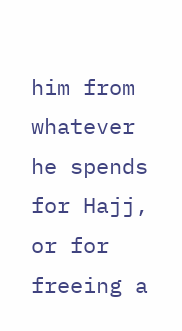him from whatever he spends for Hajj, or for freeing a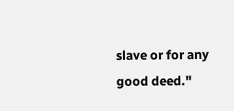slave or for any good deed."